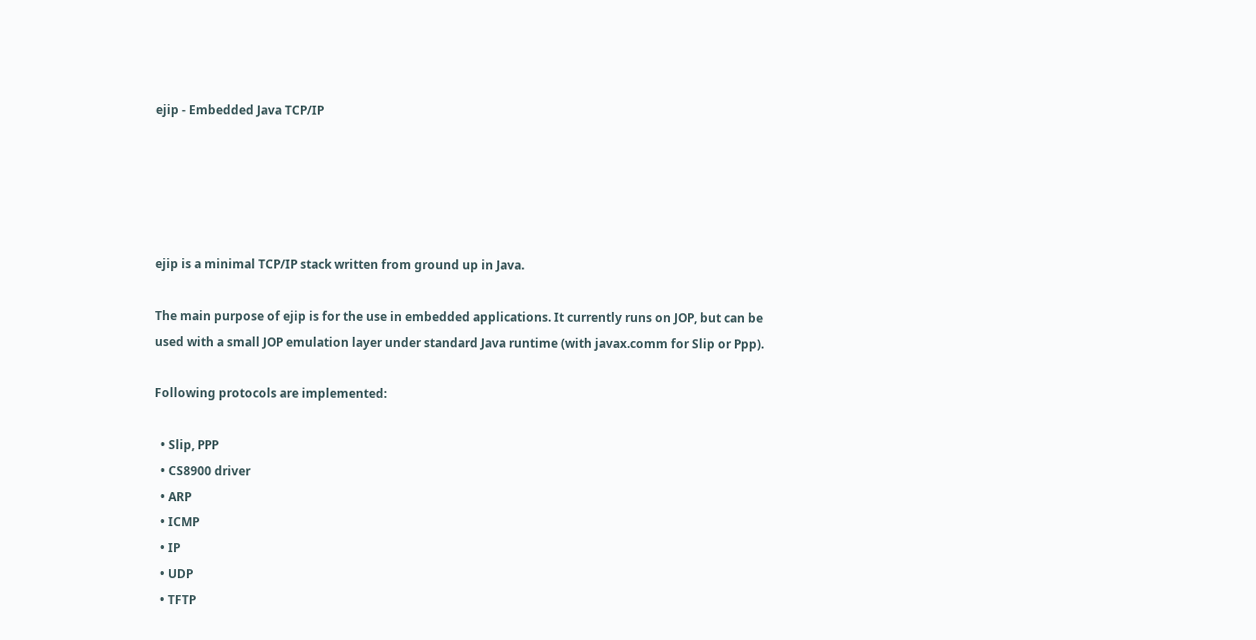ejip - Embedded Java TCP/IP





ejip is a minimal TCP/IP stack written from ground up in Java.

The main purpose of ejip is for the use in embedded applications. It currently runs on JOP, but can be used with a small JOP emulation layer under standard Java runtime (with javax.comm for Slip or Ppp).

Following protocols are implemented:

  • Slip, PPP
  • CS8900 driver
  • ARP
  • ICMP
  • IP
  • UDP
  • TFTP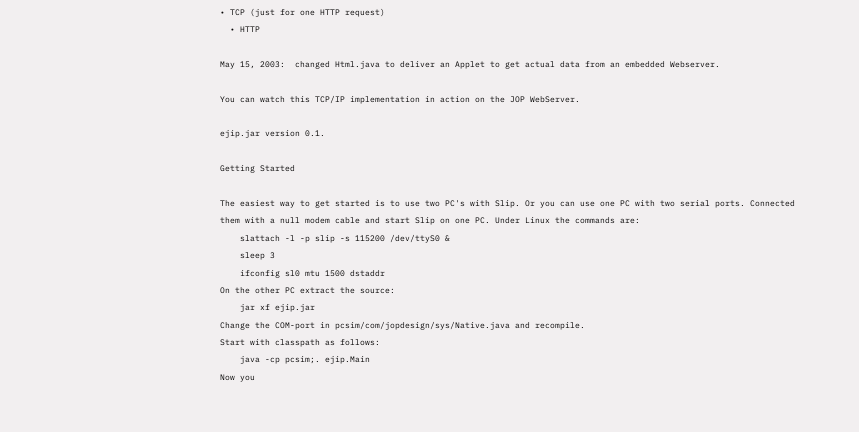• TCP (just for one HTTP request)
  • HTTP

May 15, 2003:  changed Html.java to deliver an Applet to get actual data from an embedded Webserver.

You can watch this TCP/IP implementation in action on the JOP WebServer.

ejip.jar version 0.1.

Getting Started

The easiest way to get started is to use two PC's with Slip. Or you can use one PC with two serial ports. Connected them with a null modem cable and start Slip on one PC. Under Linux the commands are:
    slattach -l -p slip -s 115200 /dev/ttyS0 &
    sleep 3
    ifconfig sl0 mtu 1500 dstaddr
On the other PC extract the source:
    jar xf ejip.jar
Change the COM-port in pcsim/com/jopdesign/sys/Native.java and recompile.
Start with classpath as follows:
    java -cp pcsim;. ejip.Main
Now you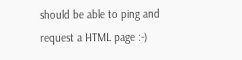should be able to ping and request a HTML page :-)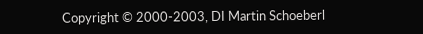Copyright © 2000-2003, DI Martin Schoeberl